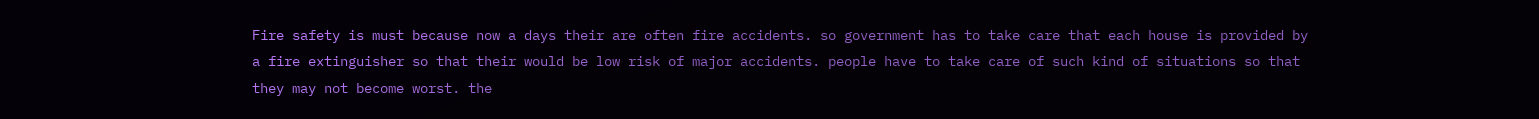Fire safety is must because now a days their are often fire accidents. so government has to take care that each house is provided by a fire extinguisher so that their would be low risk of major accidents. people have to take care of such kind of situations so that they may not become worst. the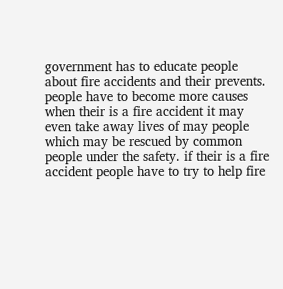government has to educate people about fire accidents and their prevents. people have to become more causes when their is a fire accident it may even take away lives of may people which may be rescued by common people under the safety. if their is a fire accident people have to try to help fire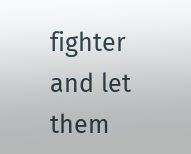fighter and let them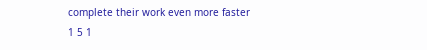complete their work even more faster
1 5 1